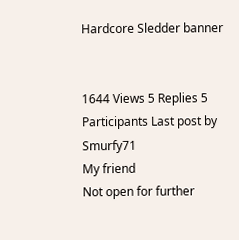Hardcore Sledder banner


1644 Views 5 Replies 5 Participants Last post by  Smurfy71
My friend
Not open for further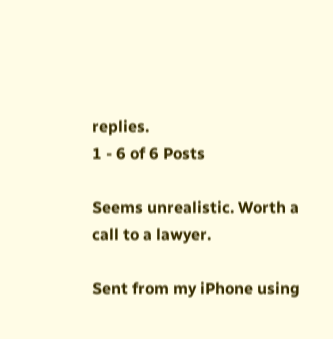replies.
1 - 6 of 6 Posts

Seems unrealistic. Worth a call to a lawyer.

Sent from my iPhone using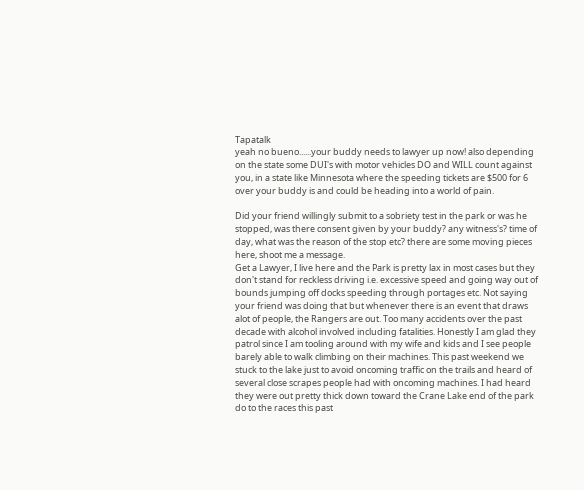Tapatalk
yeah no bueno......your buddy needs to lawyer up now! also depending on the state some DUI's with motor vehicles DO and WILL count against you, in a state like Minnesota where the speeding tickets are $500 for 6 over your buddy is and could be heading into a world of pain.

Did your friend willingly submit to a sobriety test in the park or was he stopped, was there consent given by your buddy? any witness's? time of day, what was the reason of the stop etc? there are some moving pieces here, shoot me a message.
Get a Lawyer, I live here and the Park is pretty lax in most cases but they don't stand for reckless driving i.e. excessive speed and going way out of bounds jumping off docks speeding through portages etc. Not saying your friend was doing that but whenever there is an event that draws alot of people, the Rangers are out. Too many accidents over the past decade with alcohol involved including fatalities. Honestly I am glad they patrol since I am tooling around with my wife and kids and I see people barely able to walk climbing on their machines. This past weekend we stuck to the lake just to avoid oncoming traffic on the trails and heard of several close scrapes people had with oncoming machines. I had heard they were out pretty thick down toward the Crane Lake end of the park do to the races this past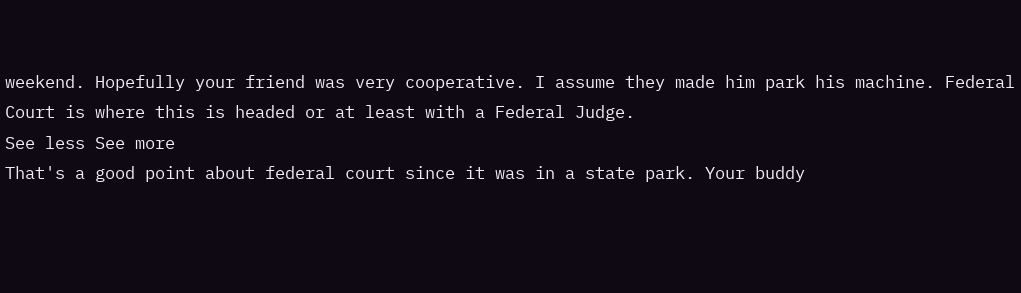weekend. Hopefully your friend was very cooperative. I assume they made him park his machine. Federal Court is where this is headed or at least with a Federal Judge.
See less See more
That's a good point about federal court since it was in a state park. Your buddy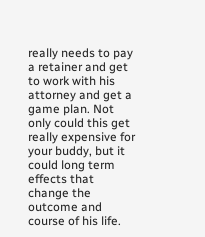really needs to pay a retainer and get to work with his attorney and get a game plan. Not only could this get really expensive for your buddy, but it could long term effects that change the outcome and course of his life.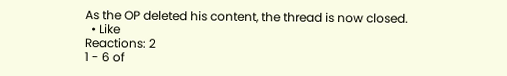As the OP deleted his content, the thread is now closed.
  • Like
Reactions: 2
1 - 6 of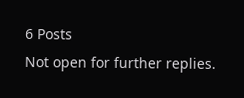6 Posts
Not open for further replies.